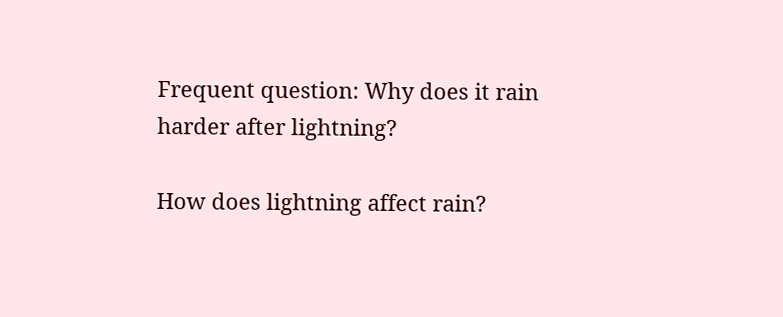Frequent question: Why does it rain harder after lightning?

How does lightning affect rain?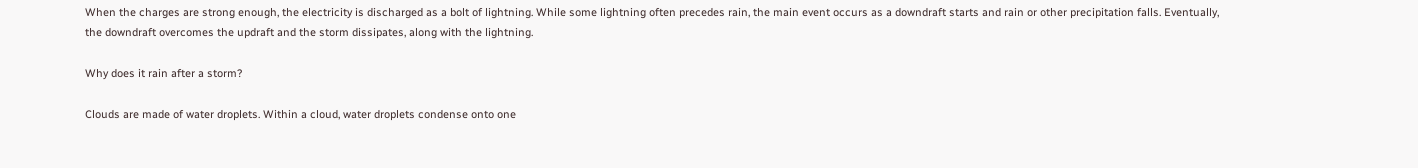When the charges are strong enough, the electricity is discharged as a bolt of lightning. While some lightning often precedes rain, the main event occurs as a downdraft starts and rain or other precipitation falls. Eventually, the downdraft overcomes the updraft and the storm dissipates, along with the lightning.

Why does it rain after a storm?

Clouds are made of water droplets. Within a cloud, water droplets condense onto one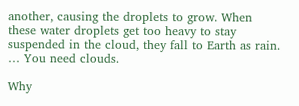another, causing the droplets to grow. When these water droplets get too heavy to stay suspended in the cloud, they fall to Earth as rain. … You need clouds.

Why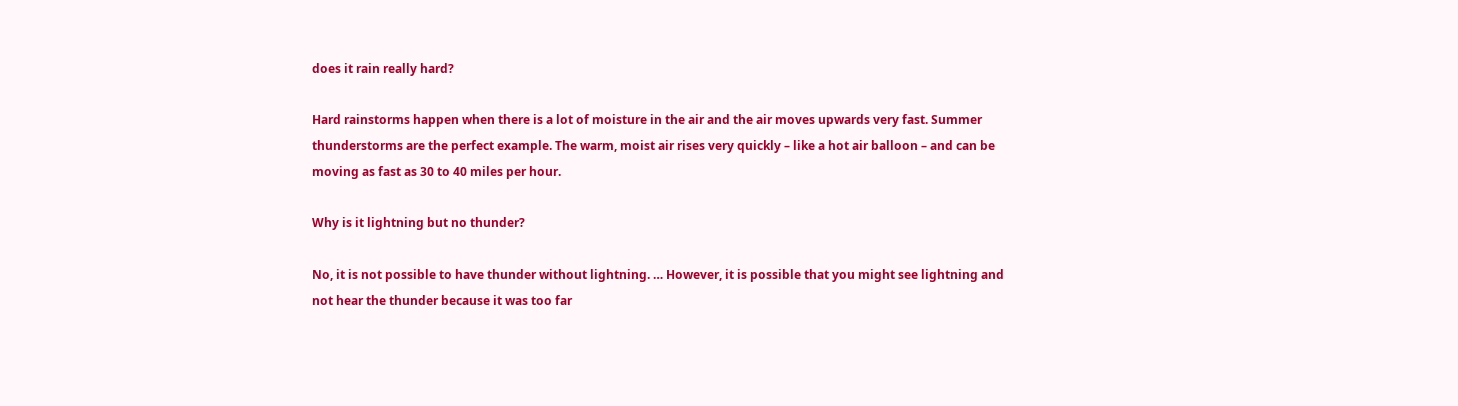does it rain really hard?

Hard rainstorms happen when there is a lot of moisture in the air and the air moves upwards very fast. Summer thunderstorms are the perfect example. The warm, moist air rises very quickly – like a hot air balloon – and can be moving as fast as 30 to 40 miles per hour.

Why is it lightning but no thunder?

No, it is not possible to have thunder without lightning. … However, it is possible that you might see lightning and not hear the thunder because it was too far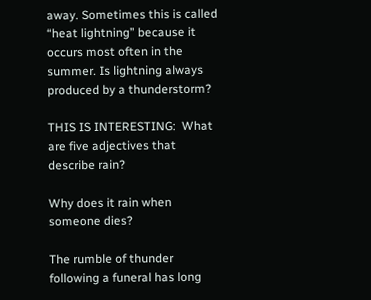away. Sometimes this is called “heat lightning” because it occurs most often in the summer. Is lightning always produced by a thunderstorm?

THIS IS INTERESTING:  What are five adjectives that describe rain?

Why does it rain when someone dies?

The rumble of thunder following a funeral has long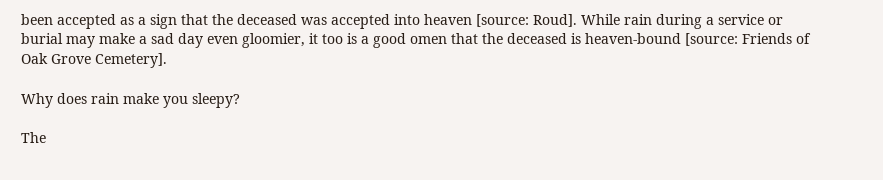been accepted as a sign that the deceased was accepted into heaven [source: Roud]. While rain during a service or burial may make a sad day even gloomier, it too is a good omen that the deceased is heaven-bound [source: Friends of Oak Grove Cemetery].

Why does rain make you sleepy?

The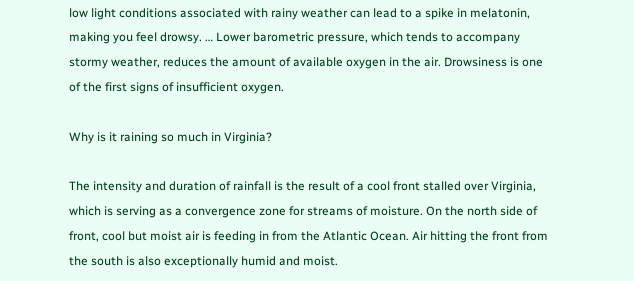low light conditions associated with rainy weather can lead to a spike in melatonin, making you feel drowsy. … Lower barometric pressure, which tends to accompany stormy weather, reduces the amount of available oxygen in the air. Drowsiness is one of the first signs of insufficient oxygen.

Why is it raining so much in Virginia?

The intensity and duration of rainfall is the result of a cool front stalled over Virginia, which is serving as a convergence zone for streams of moisture. On the north side of front, cool but moist air is feeding in from the Atlantic Ocean. Air hitting the front from the south is also exceptionally humid and moist.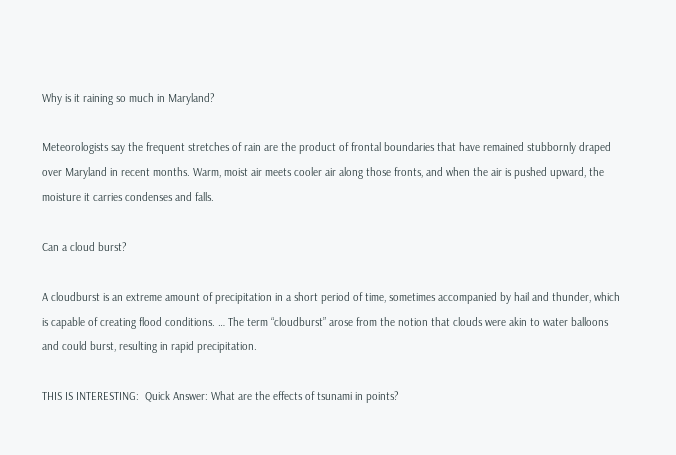Why is it raining so much in Maryland?

Meteorologists say the frequent stretches of rain are the product of frontal boundaries that have remained stubbornly draped over Maryland in recent months. Warm, moist air meets cooler air along those fronts, and when the air is pushed upward, the moisture it carries condenses and falls.

Can a cloud burst?

A cloudburst is an extreme amount of precipitation in a short period of time, sometimes accompanied by hail and thunder, which is capable of creating flood conditions. … The term “cloudburst” arose from the notion that clouds were akin to water balloons and could burst, resulting in rapid precipitation.

THIS IS INTERESTING:  Quick Answer: What are the effects of tsunami in points?